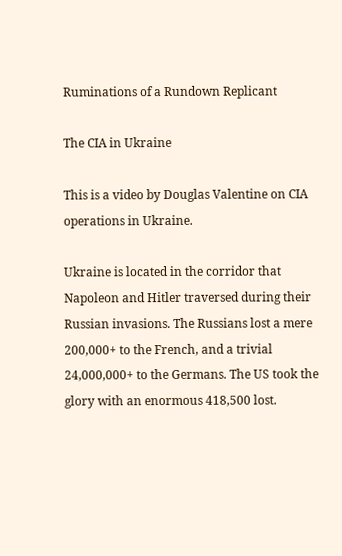Ruminations of a Rundown Replicant

The CIA in Ukraine

This is a video by Douglas Valentine on CIA operations in Ukraine.

Ukraine is located in the corridor that Napoleon and Hitler traversed during their Russian invasions. The Russians lost a mere 200,000+ to the French, and a trivial 24,000,000+ to the Germans. The US took the glory with an enormous 418,500 lost.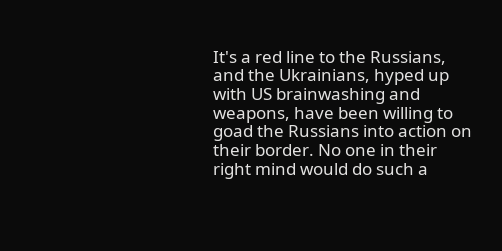It's a red line to the Russians, and the Ukrainians, hyped up with US brainwashing and weapons, have been willing to goad the Russians into action on their border. No one in their right mind would do such a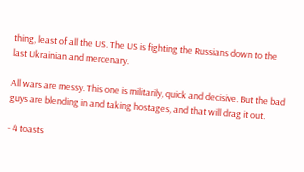thing, least of all the US. The US is fighting the Russians down to the last Ukrainian and mercenary.

All wars are messy. This one is militarily, quick and decisive. But the bad guys are blending in and taking hostages, and that will drag it out.

- 4 toasts